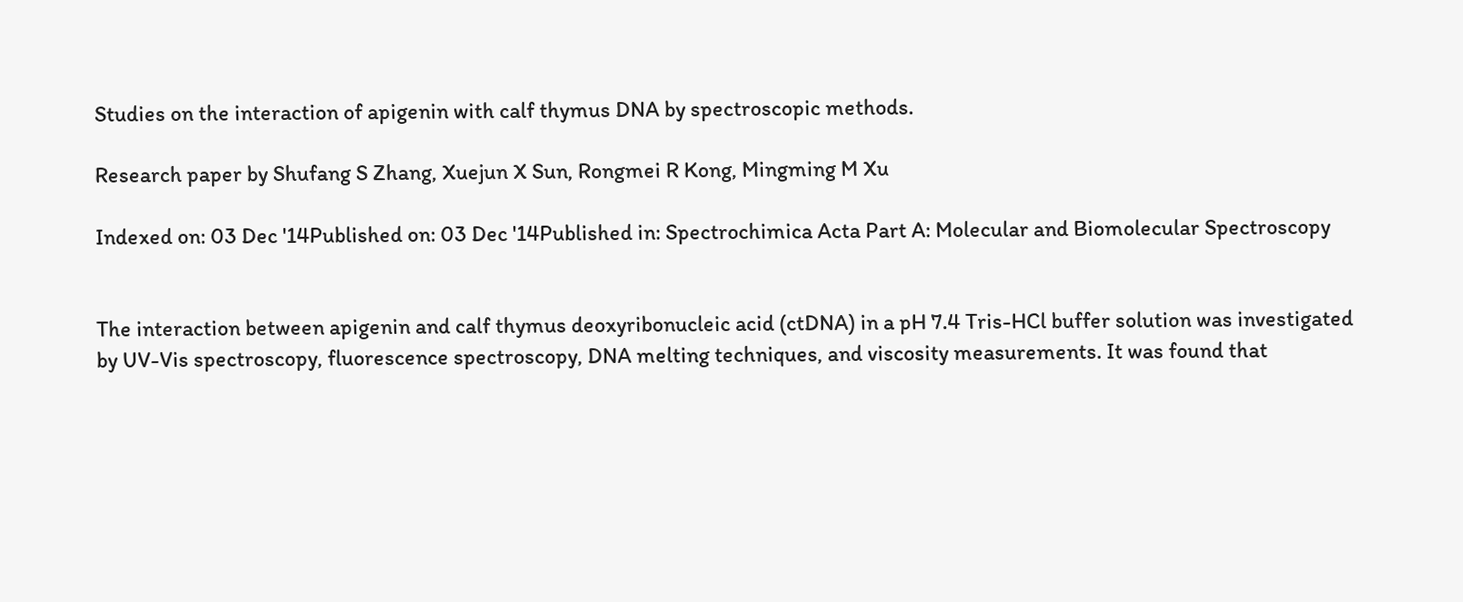Studies on the interaction of apigenin with calf thymus DNA by spectroscopic methods.

Research paper by Shufang S Zhang, Xuejun X Sun, Rongmei R Kong, Mingming M Xu

Indexed on: 03 Dec '14Published on: 03 Dec '14Published in: Spectrochimica Acta Part A: Molecular and Biomolecular Spectroscopy


The interaction between apigenin and calf thymus deoxyribonucleic acid (ctDNA) in a pH 7.4 Tris-HCl buffer solution was investigated by UV-Vis spectroscopy, fluorescence spectroscopy, DNA melting techniques, and viscosity measurements. It was found that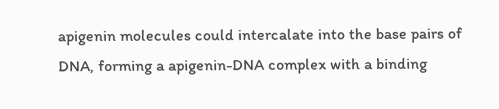apigenin molecules could intercalate into the base pairs of DNA, forming a apigenin-DNA complex with a binding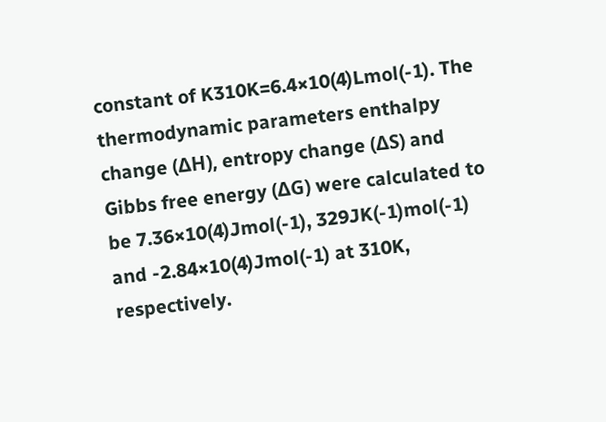constant of K310K=6.4×10(4)Lmol(-1). The thermodynamic parameters enthalpy change (ΔH), entropy change (ΔS) and Gibbs free energy (ΔG) were calculated to be 7.36×10(4)Jmol(-1), 329JK(-1)mol(-1) and -2.84×10(4)Jmol(-1) at 310K, respectively.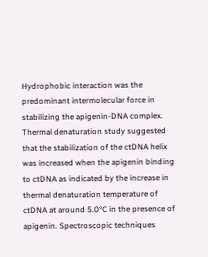Hydrophobic interaction was the predominant intermolecular force in stabilizing the apigenin-DNA complex. Thermal denaturation study suggested that the stabilization of the ctDNA helix was increased when the apigenin binding to ctDNA as indicated by the increase in thermal denaturation temperature of ctDNA at around 5.0°C in the presence of apigenin. Spectroscopic techniques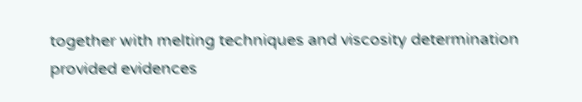together with melting techniques and viscosity determination provided evidences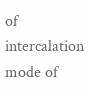of intercalation mode of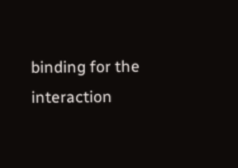binding for the interaction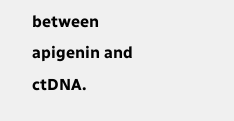between apigenin and ctDNA.